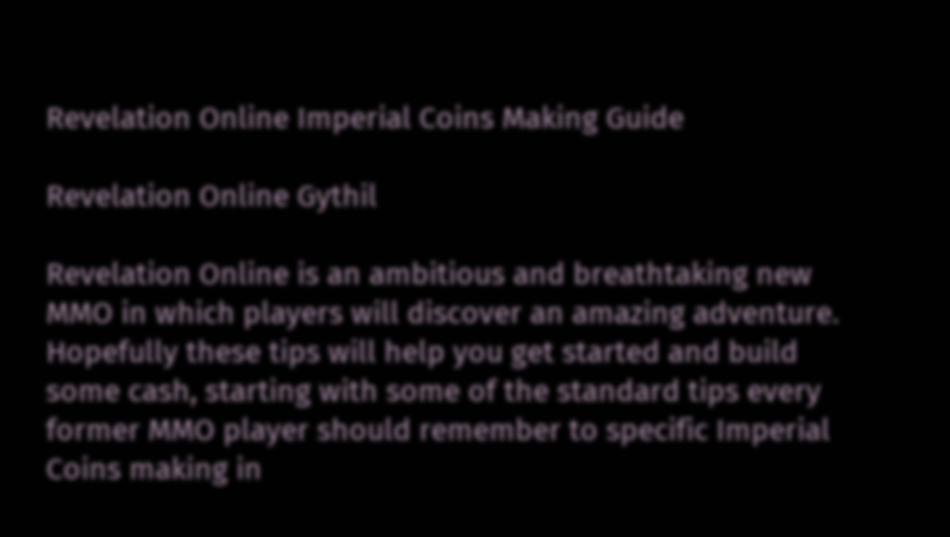Revelation Online Imperial Coins Making Guide

Revelation Online Gythil

Revelation Online is an ambitious and breathtaking new MMO in which players will discover an amazing adventure. Hopefully these tips will help you get started and build some cash, starting with some of the standard tips every former MMO player should remember to specific Imperial Coins making in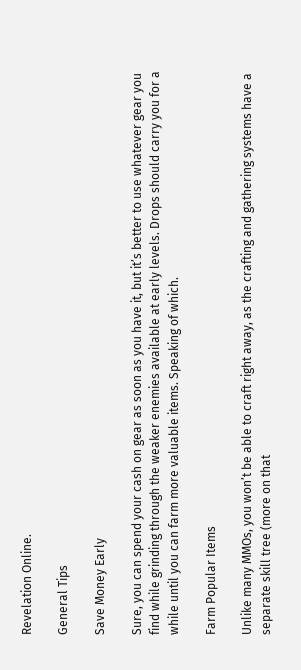Revelation Online.

General Tips

Save Money Early

Sure, you can spend your cash on gear as soon as you have it, but it’s better to use whatever gear you find while grinding through the weaker enemies available at early levels. Drops should carry you for a while until you can farm more valuable items. Speaking of which.

Farm Popular Items

Unlike many MMOs, you won’t be able to craft right away, as the crafting and gathering systems have a separate skill tree (more on that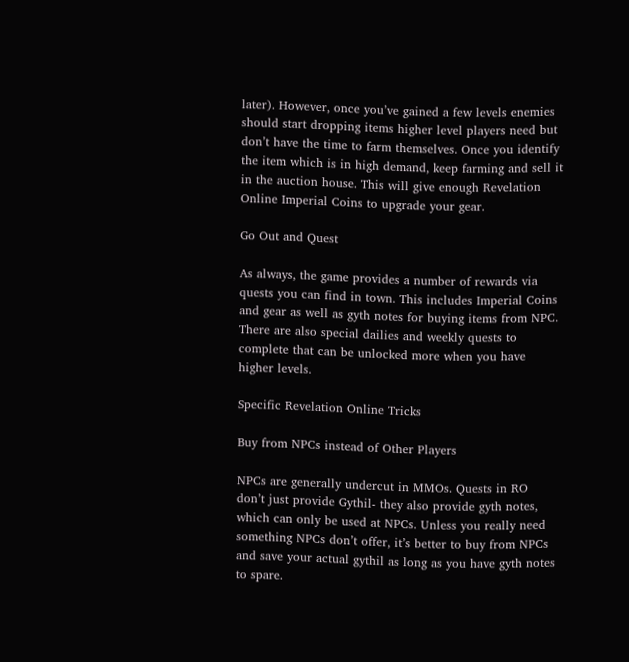later). However, once you’ve gained a few levels enemies should start dropping items higher level players need but don’t have the time to farm themselves. Once you identify the item which is in high demand, keep farming and sell it in the auction house. This will give enough Revelation Online Imperial Coins to upgrade your gear.

Go Out and Quest

As always, the game provides a number of rewards via quests you can find in town. This includes Imperial Coins and gear as well as gyth notes for buying items from NPC. There are also special dailies and weekly quests to complete that can be unlocked more when you have higher levels.

Specific Revelation Online Tricks

Buy from NPCs instead of Other Players

NPCs are generally undercut in MMOs. Quests in RO don’t just provide Gythil- they also provide gyth notes, which can only be used at NPCs. Unless you really need something NPCs don’t offer, it’s better to buy from NPCs and save your actual gythil as long as you have gyth notes to spare.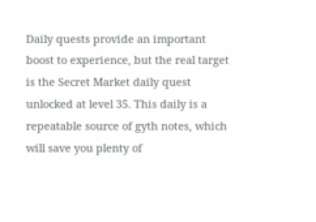Daily quests provide an important boost to experience, but the real target is the Secret Market daily quest unlocked at level 35. This daily is a repeatable source of gyth notes, which will save you plenty of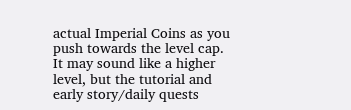actual Imperial Coins as you push towards the level cap. It may sound like a higher level, but the tutorial and early story/daily quests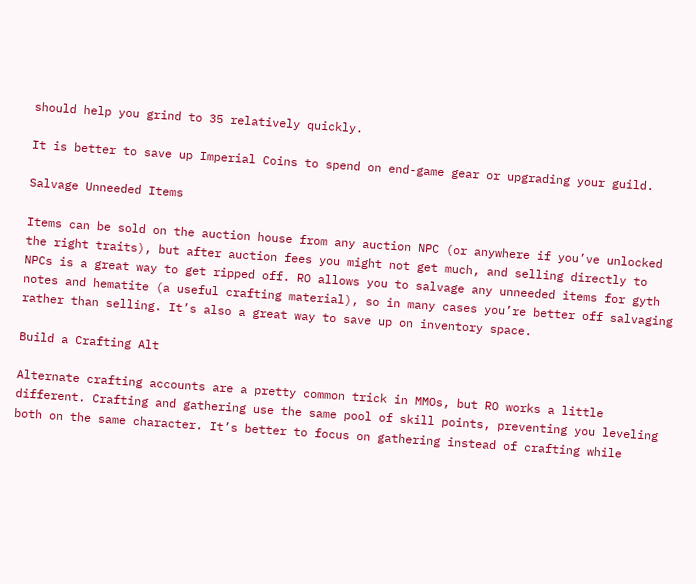should help you grind to 35 relatively quickly.

It is better to save up Imperial Coins to spend on end-game gear or upgrading your guild.

Salvage Unneeded Items

Items can be sold on the auction house from any auction NPC (or anywhere if you’ve unlocked the right traits), but after auction fees you might not get much, and selling directly to NPCs is a great way to get ripped off. RO allows you to salvage any unneeded items for gyth notes and hematite (a useful crafting material), so in many cases you’re better off salvaging rather than selling. It’s also a great way to save up on inventory space.

Build a Crafting Alt

Alternate crafting accounts are a pretty common trick in MMOs, but RO works a little different. Crafting and gathering use the same pool of skill points, preventing you leveling both on the same character. It’s better to focus on gathering instead of crafting while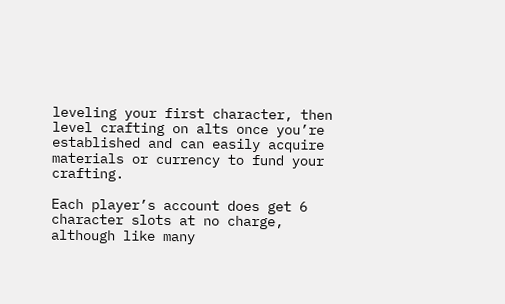leveling your first character, then level crafting on alts once you’re established and can easily acquire materials or currency to fund your crafting.

Each player’s account does get 6 character slots at no charge, although like many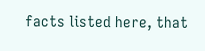facts listed here, that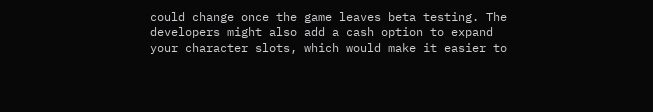could change once the game leaves beta testing. The developers might also add a cash option to expand your character slots, which would make it easier to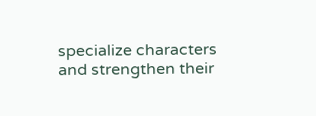specialize characters and strengthen their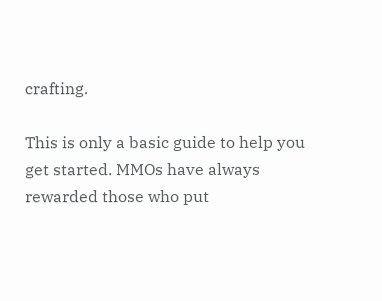crafting.

This is only a basic guide to help you get started. MMOs have always rewarded those who put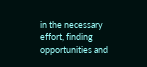in the necessary effort, finding opportunities and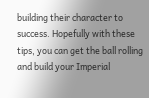building their character to success. Hopefully with these tips, you can get the ball rolling and build your Imperial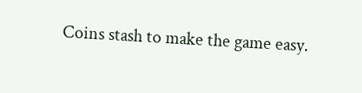Coins stash to make the game easy.